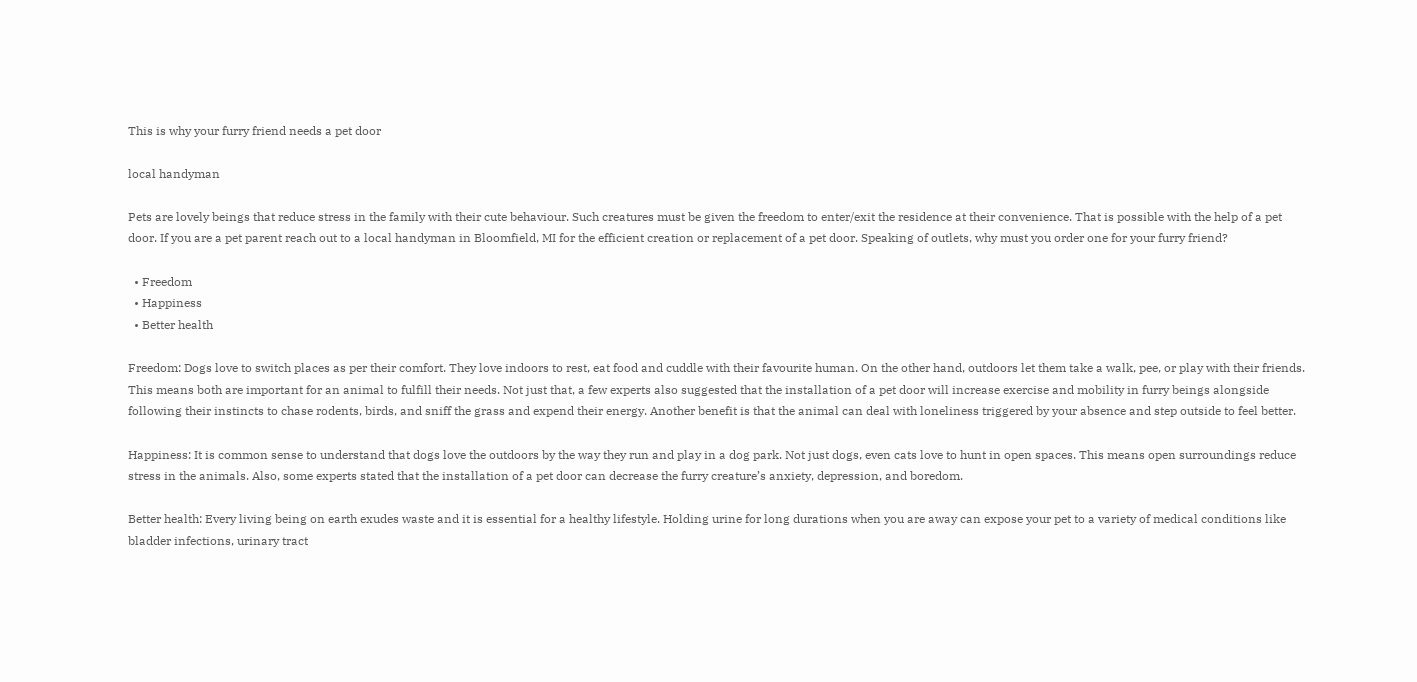This is why your furry friend needs a pet door

local handyman

Pets are lovely beings that reduce stress in the family with their cute behaviour. Such creatures must be given the freedom to enter/exit the residence at their convenience. That is possible with the help of a pet door. If you are a pet parent reach out to a local handyman in Bloomfield, MI for the efficient creation or replacement of a pet door. Speaking of outlets, why must you order one for your furry friend?

  • Freedom
  • Happiness
  • Better health

Freedom: Dogs love to switch places as per their comfort. They love indoors to rest, eat food and cuddle with their favourite human. On the other hand, outdoors let them take a walk, pee, or play with their friends. This means both are important for an animal to fulfill their needs. Not just that, a few experts also suggested that the installation of a pet door will increase exercise and mobility in furry beings alongside following their instincts to chase rodents, birds, and sniff the grass and expend their energy. Another benefit is that the animal can deal with loneliness triggered by your absence and step outside to feel better.

Happiness: It is common sense to understand that dogs love the outdoors by the way they run and play in a dog park. Not just dogs, even cats love to hunt in open spaces. This means open surroundings reduce stress in the animals. Also, some experts stated that the installation of a pet door can decrease the furry creature’s anxiety, depression, and boredom.

Better health: Every living being on earth exudes waste and it is essential for a healthy lifestyle. Holding urine for long durations when you are away can expose your pet to a variety of medical conditions like bladder infections, urinary tract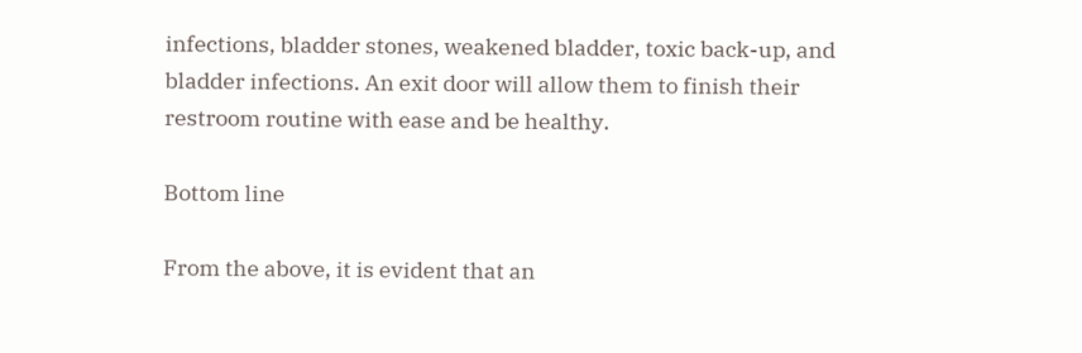infections, bladder stones, weakened bladder, toxic back-up, and bladder infections. An exit door will allow them to finish their restroom routine with ease and be healthy.

Bottom line

From the above, it is evident that an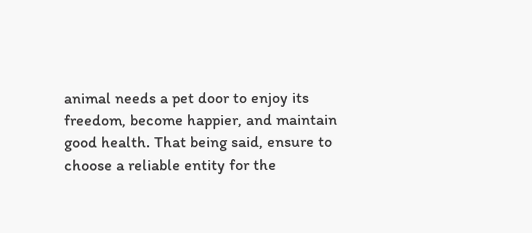animal needs a pet door to enjoy its freedom, become happier, and maintain good health. That being said, ensure to choose a reliable entity for the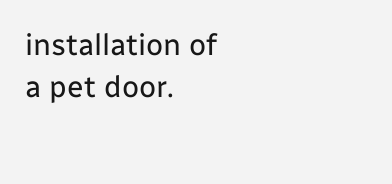installation of a pet door.